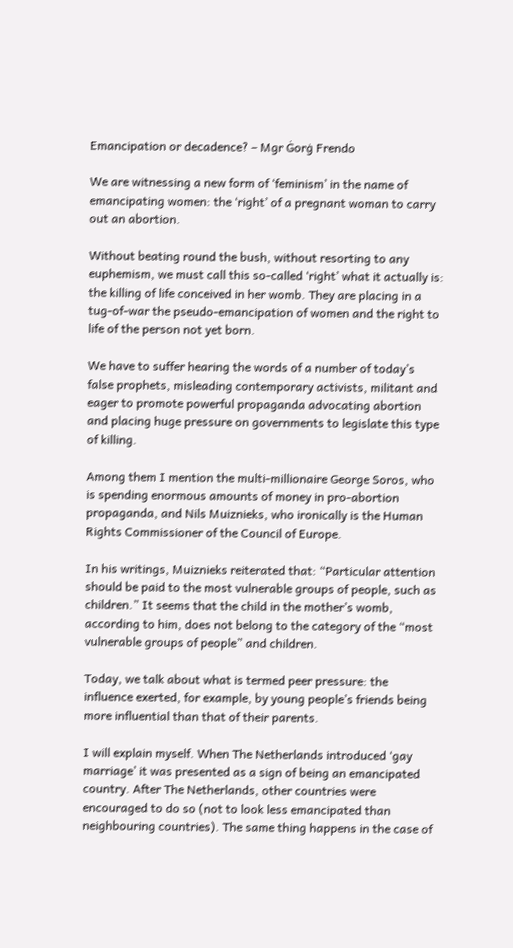Emancipation or decadence? – Mgr Ġorġ Frendo

We are witnessing a new form of ‘feminism’ in the name of emancipating women: the ‘right’ of a pregnant woman to carry out an abortion.

Without beating round the bush, without resorting to any euphemism, we must call this so-called ‘right’ what it actually is: the killing of life conceived in her womb. They are placing in a tug-of-war the pseudo-emancipation of women and the right to life of the person not yet born.

We have to suffer hearing the words of a number of today’s false prophets, misleading contemporary activists, militant and eager to promote powerful propaganda advocating abortion and placing huge pressure on governments to legislate this type of killing.

Among them I mention the multi-millionaire George Soros, who is spending enormous amounts of money in pro-abortion propaganda, and Nils Muiznieks, who ironically is the Human Rights Commissioner of the Council of Europe.

In his writings, Muiznieks reiterated that: “Particular attention should be paid to the most vulnerable groups of people, such as children.” It seems that the child in the mother’s womb, according to him, does not belong to the category of the “most vulnerable groups of people” and children.

Today, we talk about what is termed peer pressure: the influence exerted, for example, by young people’s friends being more influential than that of their parents.

I will explain myself. When The Netherlands introduced ‘gay marriage’ it was presented as a sign of being an emancipated country. After The Netherlands, other countries were encouraged to do so (not to look less emancipated than neighbouring countries). The same thing happens in the case of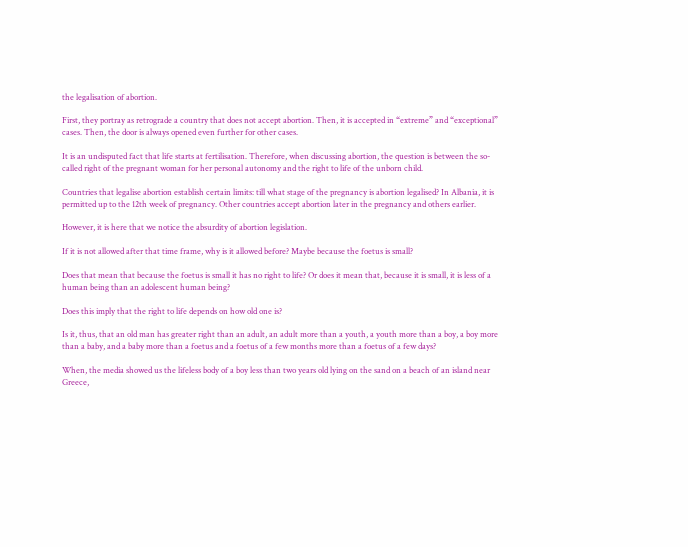the legalisation of abortion.

First, they portray as retrograde a country that does not accept abortion. Then, it is accepted in “extreme” and “exceptional” cases. Then, the door is always opened even further for other cases.

It is an undisputed fact that life starts at fertilisation. Therefore, when discussing abortion, the question is between the so-called right of the pregnant woman for her personal autonomy and the right to life of the unborn child.

Countries that legalise abortion establish certain limits: till what stage of the pregnancy is abortion legalised? In Albania, it is permitted up to the 12th week of pregnancy. Other countries accept abortion later in the pregnancy and others earlier.

However, it is here that we notice the absurdity of abortion legislation.

If it is not allowed after that time frame, why is it allowed before? Maybe because the foetus is small?

Does that mean that because the foetus is small it has no right to life? Or does it mean that, because it is small, it is less of a human being than an adolescent human being?

Does this imply that the right to life depends on how old one is?

Is it, thus, that an old man has greater right than an adult, an adult more than a youth, a youth more than a boy, a boy more than a baby, and a baby more than a foetus and a foetus of a few months more than a foetus of a few days?

When, the media showed us the lifeless body of a boy less than two years old lying on the sand on a beach of an island near Greece,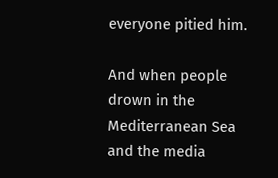everyone pitied him.

And when people drown in the Mediterranean Sea and the media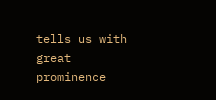tells us with great prominence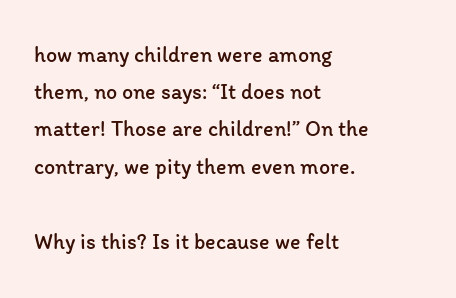how many children were among them, no one says: “It does not matter! Those are children!” On the contrary, we pity them even more.

Why is this? Is it because we felt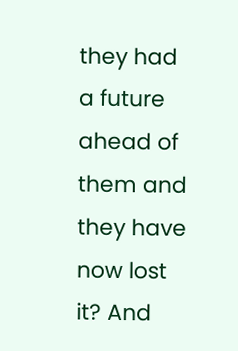they had a future ahead of them and they have now lost it? And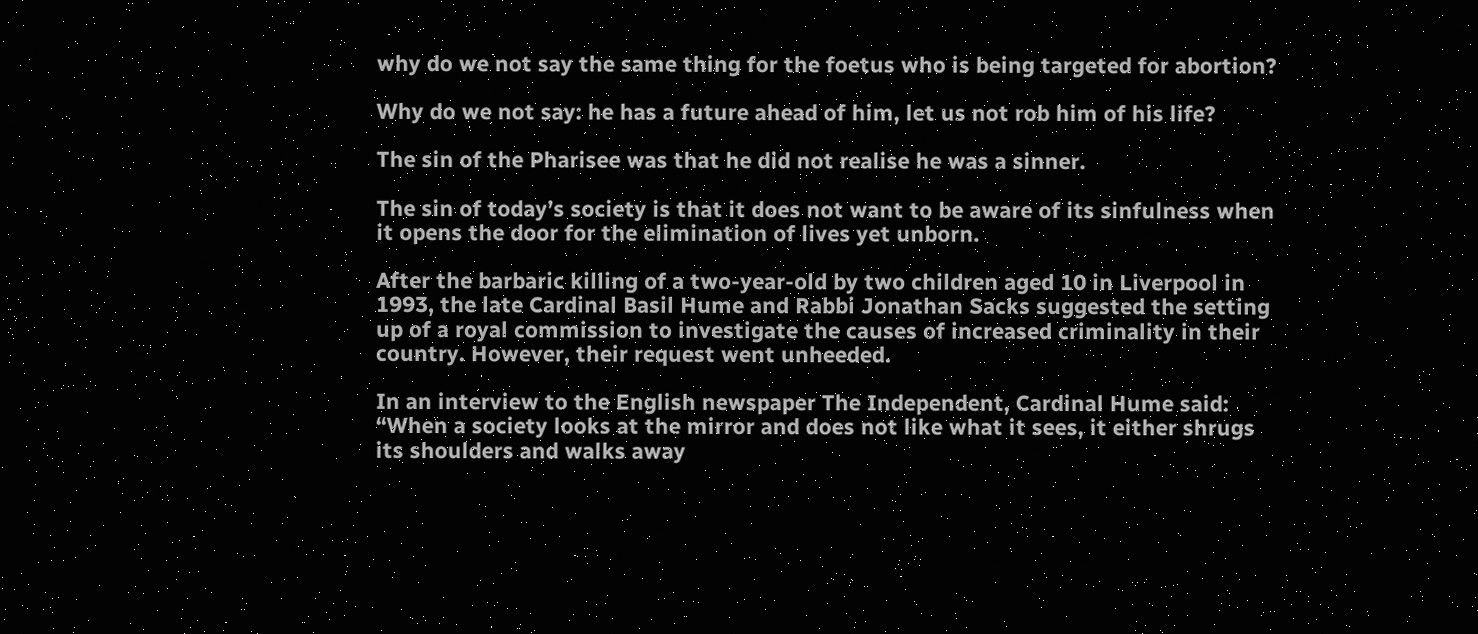why do we not say the same thing for the foetus who is being targeted for abortion?

Why do we not say: he has a future ahead of him, let us not rob him of his life?

The sin of the Pharisee was that he did not realise he was a sinner.

The sin of today’s society is that it does not want to be aware of its sinfulness when it opens the door for the elimination of lives yet unborn.

After the barbaric killing of a two-year-old by two children aged 10 in Liverpool in 1993, the late Cardinal Basil Hume and Rabbi Jonathan Sacks suggested the setting up of a royal commission to investigate the causes of increased criminality in their country. However, their request went unheeded.

In an interview to the English newspaper The Independent, Cardinal Hume said: “When a society looks at the mirror and does not like what it sees, it either shrugs its shoulders and walks away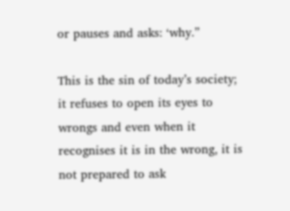or pauses and asks: ‘why.”

This is the sin of today’s society; it refuses to open its eyes to wrongs and even when it recognises it is in the wrong, it is not prepared to ask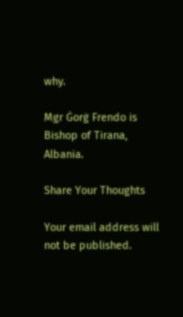why.

Mgr Ġorġ Frendo is Bishop of Tirana, Albania.

Share Your Thoughts

Your email address will not be published.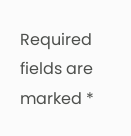Required fields are marked *